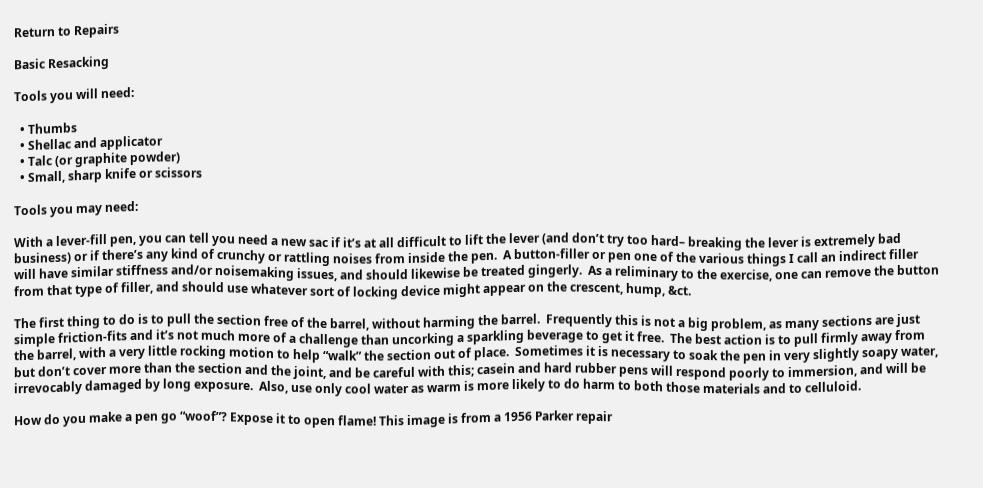Return to Repairs

Basic Resacking

Tools you will need:

  • Thumbs
  • Shellac and applicator
  • Talc (or graphite powder)
  • Small, sharp knife or scissors

Tools you may need:

With a lever-fill pen, you can tell you need a new sac if it’s at all difficult to lift the lever (and don’t try too hard– breaking the lever is extremely bad business) or if there’s any kind of crunchy or rattling noises from inside the pen.  A button-filler or pen one of the various things I call an indirect filler will have similar stiffness and/or noisemaking issues, and should likewise be treated gingerly.  As a reliminary to the exercise, one can remove the button from that type of filler, and should use whatever sort of locking device might appear on the crescent, hump, &ct.

The first thing to do is to pull the section free of the barrel, without harming the barrel.  Frequently this is not a big problem, as many sections are just simple friction-fits and it’s not much more of a challenge than uncorking a sparkling beverage to get it free.  The best action is to pull firmly away from the barrel, with a very little rocking motion to help “walk” the section out of place.  Sometimes it is necessary to soak the pen in very slightly soapy water, but don’t cover more than the section and the joint, and be careful with this; casein and hard rubber pens will respond poorly to immersion, and will be irrevocably damaged by long exposure.  Also, use only cool water as warm is more likely to do harm to both those materials and to celluloid.

How do you make a pen go “woof”? Expose it to open flame! This image is from a 1956 Parker repair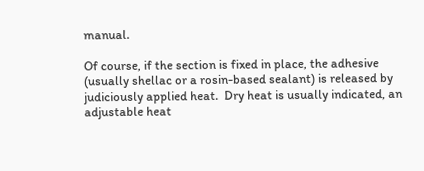manual.

Of course, if the section is fixed in place, the adhesive (usually shellac or a rosin-based sealant) is released by judiciously applied heat.  Dry heat is usually indicated, an adjustable heat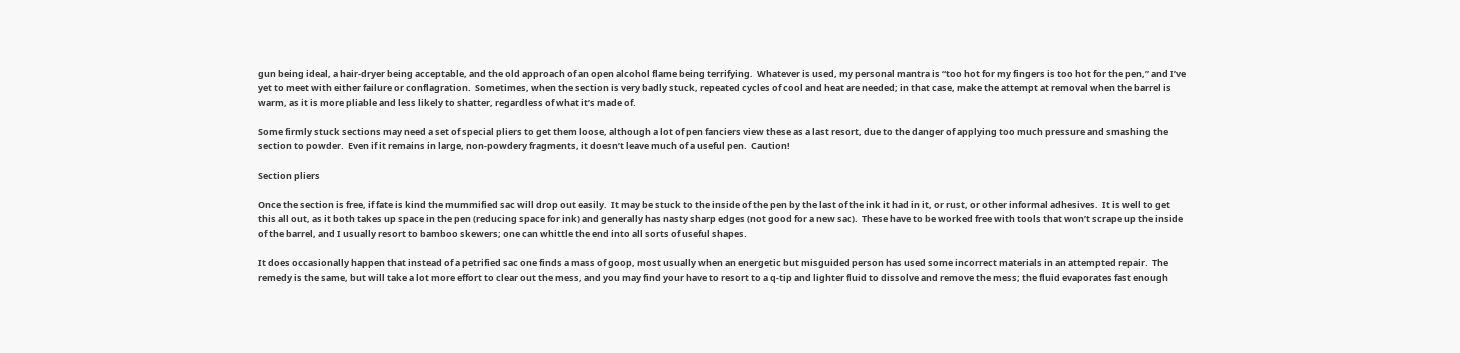gun being ideal, a hair-dryer being acceptable, and the old approach of an open alcohol flame being terrifying.  Whatever is used, my personal mantra is “too hot for my fingers is too hot for the pen,” and I’ve yet to meet with either failure or conflagration.  Sometimes, when the section is very badly stuck, repeated cycles of cool and heat are needed; in that case, make the attempt at removal when the barrel is warm, as it is more pliable and less likely to shatter, regardless of what it’s made of.

Some firmly stuck sections may need a set of special pliers to get them loose, although a lot of pen fanciers view these as a last resort, due to the danger of applying too much pressure and smashing the section to powder.  Even if it remains in large, non-powdery fragments, it doesn’t leave much of a useful pen.  Caution!

Section pliers

Once the section is free, if fate is kind the mummified sac will drop out easily.  It may be stuck to the inside of the pen by the last of the ink it had in it, or rust, or other informal adhesives.  It is well to get this all out, as it both takes up space in the pen (reducing space for ink) and generally has nasty sharp edges (not good for a new sac).  These have to be worked free with tools that won’t scrape up the inside of the barrel, and I usually resort to bamboo skewers; one can whittle the end into all sorts of useful shapes.

It does occasionally happen that instead of a petrified sac one finds a mass of goop, most usually when an energetic but misguided person has used some incorrect materials in an attempted repair.  The remedy is the same, but will take a lot more effort to clear out the mess, and you may find your have to resort to a q-tip and lighter fluid to dissolve and remove the mess; the fluid evaporates fast enough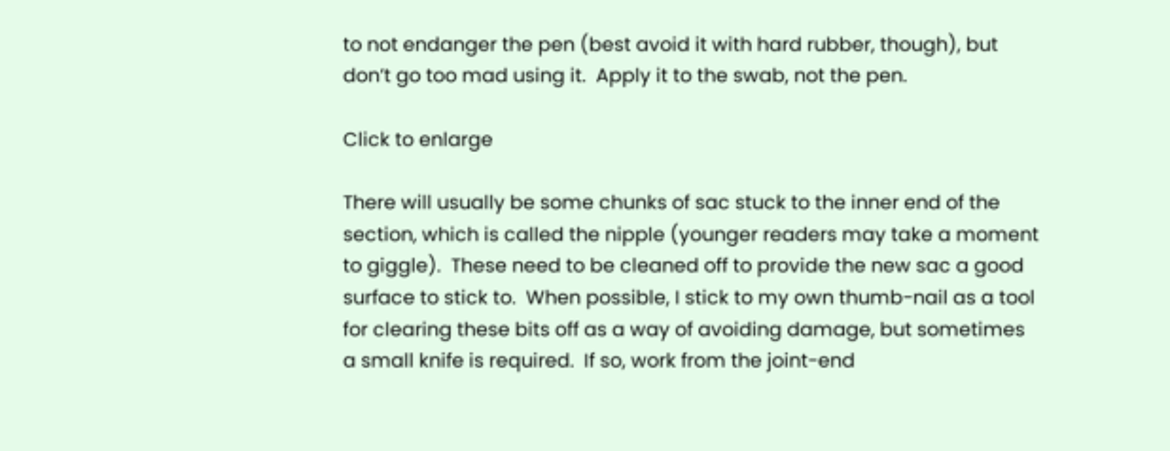to not endanger the pen (best avoid it with hard rubber, though), but don’t go too mad using it.  Apply it to the swab, not the pen.

Click to enlarge

There will usually be some chunks of sac stuck to the inner end of the section, which is called the nipple (younger readers may take a moment to giggle).  These need to be cleaned off to provide the new sac a good surface to stick to.  When possible, I stick to my own thumb-nail as a tool for clearing these bits off as a way of avoiding damage, but sometimes a small knife is required.  If so, work from the joint-end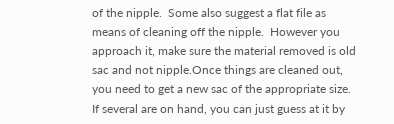of the nipple.  Some also suggest a flat file as means of cleaning off the nipple.  However you approach it, make sure the material removed is old sac and not nipple.Once things are cleaned out, you need to get a new sac of the appropriate size.  If several are on hand, you can just guess at it by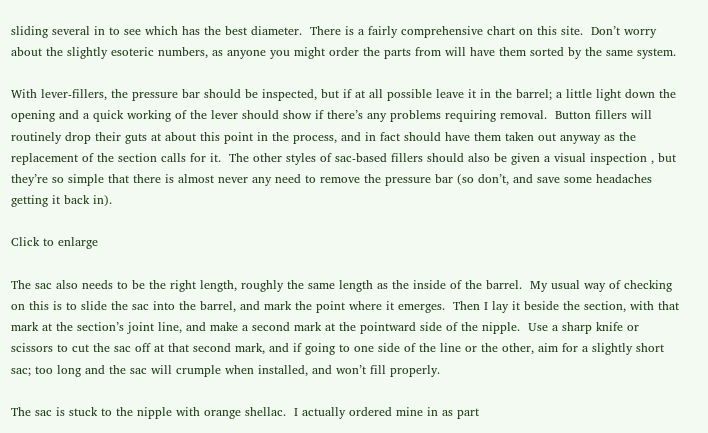sliding several in to see which has the best diameter.  There is a fairly comprehensive chart on this site.  Don’t worry about the slightly esoteric numbers, as anyone you might order the parts from will have them sorted by the same system.

With lever-fillers, the pressure bar should be inspected, but if at all possible leave it in the barrel; a little light down the opening and a quick working of the lever should show if there’s any problems requiring removal.  Button fillers will routinely drop their guts at about this point in the process, and in fact should have them taken out anyway as the replacement of the section calls for it.  The other styles of sac-based fillers should also be given a visual inspection , but they’re so simple that there is almost never any need to remove the pressure bar (so don’t, and save some headaches getting it back in).

Click to enlarge

The sac also needs to be the right length, roughly the same length as the inside of the barrel.  My usual way of checking on this is to slide the sac into the barrel, and mark the point where it emerges.  Then I lay it beside the section, with that mark at the section’s joint line, and make a second mark at the pointward side of the nipple.  Use a sharp knife or scissors to cut the sac off at that second mark, and if going to one side of the line or the other, aim for a slightly short sac; too long and the sac will crumple when installed, and won’t fill properly.

The sac is stuck to the nipple with orange shellac.  I actually ordered mine in as part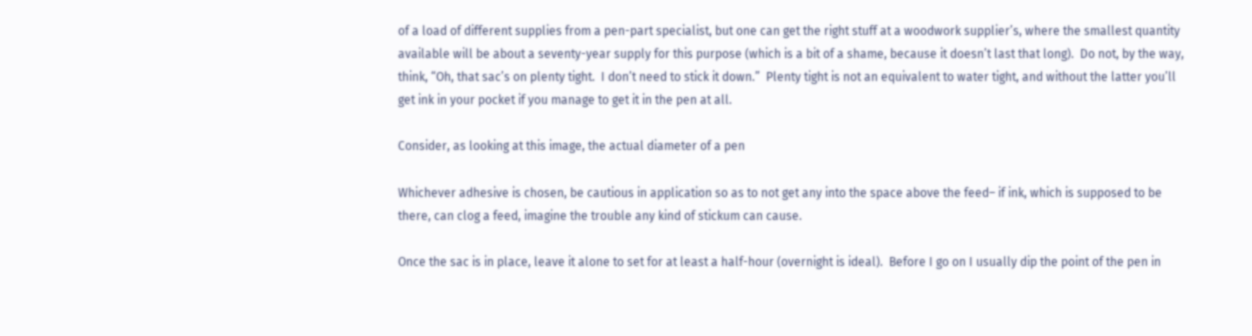of a load of different supplies from a pen-part specialist, but one can get the right stuff at a woodwork supplier’s, where the smallest quantity available will be about a seventy-year supply for this purpose (which is a bit of a shame, because it doesn’t last that long).  Do not, by the way, think, “Oh, that sac’s on plenty tight.  I don’t need to stick it down.”  Plenty tight is not an equivalent to water tight, and without the latter you’ll get ink in your pocket if you manage to get it in the pen at all.

Consider, as looking at this image, the actual diameter of a pen

Whichever adhesive is chosen, be cautious in application so as to not get any into the space above the feed– if ink, which is supposed to be there, can clog a feed, imagine the trouble any kind of stickum can cause.

Once the sac is in place, leave it alone to set for at least a half-hour (overnight is ideal).  Before I go on I usually dip the point of the pen in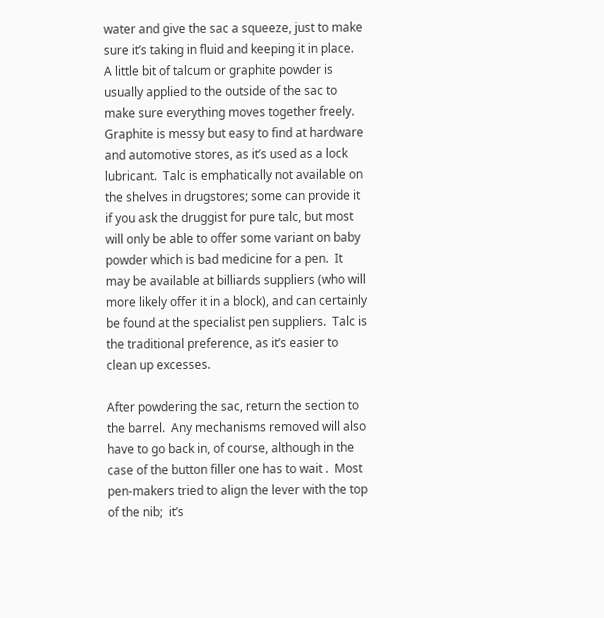water and give the sac a squeeze, just to make sure it’s taking in fluid and keeping it in place.  A little bit of talcum or graphite powder is usually applied to the outside of the sac to make sure everything moves together freely.  Graphite is messy but easy to find at hardware and automotive stores, as it’s used as a lock lubricant.  Talc is emphatically not available on the shelves in drugstores; some can provide it if you ask the druggist for pure talc, but most will only be able to offer some variant on baby powder which is bad medicine for a pen.  It may be available at billiards suppliers (who will more likely offer it in a block), and can certainly be found at the specialist pen suppliers.  Talc is the traditional preference, as it’s easier to clean up excesses.

After powdering the sac, return the section to the barrel.  Any mechanisms removed will also have to go back in, of course, although in the case of the button filler one has to wait .  Most pen-makers tried to align the lever with the top of the nib;  it’s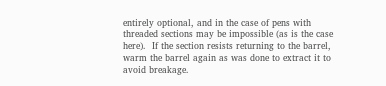entirely optional, and in the case of pens with threaded sections may be impossible (as is the case here).  If the section resists returning to the barrel, warm the barrel again as was done to extract it to avoid breakage.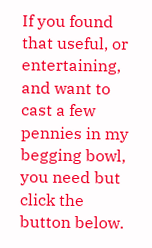If you found that useful, or entertaining, and want to cast a few pennies in my begging bowl, you need but click the button below.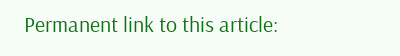Permanent link to this article: